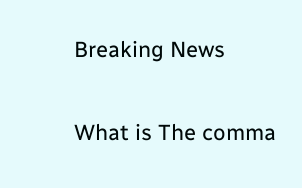Breaking News

What is The comma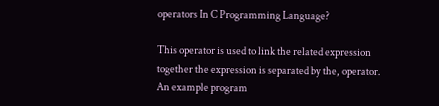operators In C Programming Language?

This operator is used to link the related expression together the expression is separated by the, operator.
An example program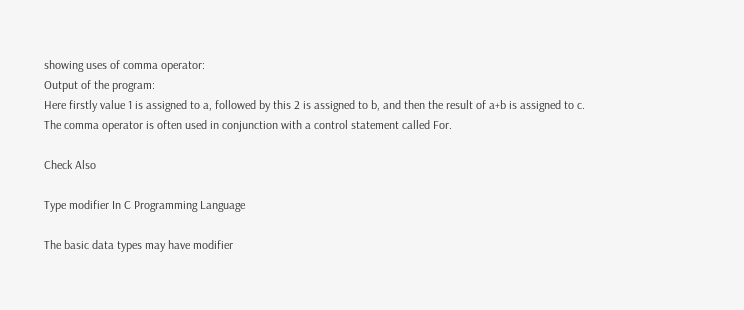showing uses of comma operator:
Output of the program:
Here firstly value 1 is assigned to a, followed by this 2 is assigned to b, and then the result of a+b is assigned to c.
The comma operator is often used in conjunction with a control statement called For.

Check Also

Type modifier In C Programming Language

The basic data types may have modifier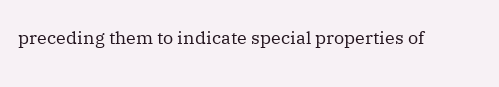preceding them to indicate special properties of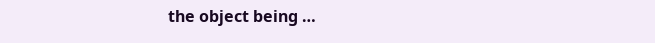the object being …